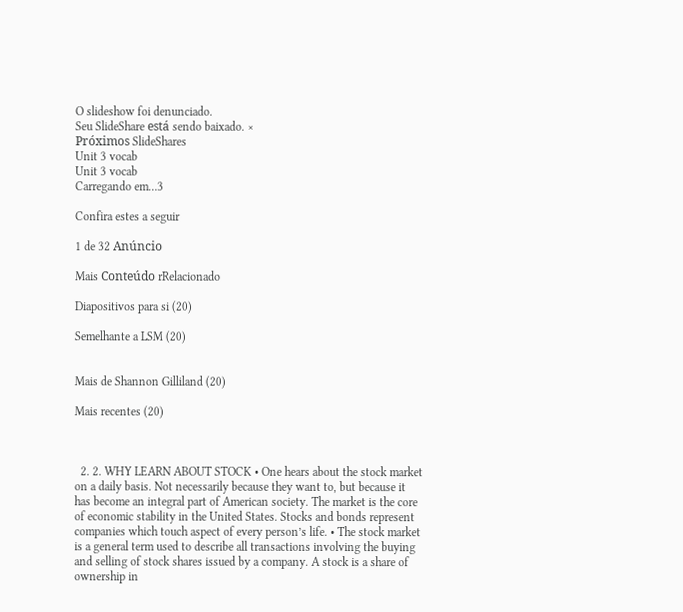O slideshow foi denunciado.
Seu SlideShare está sendo baixado. ×
Próximos SlideShares
Unit 3 vocab
Unit 3 vocab
Carregando em…3

Confira estes a seguir

1 de 32 Anúncio

Mais Conteúdo rRelacionado

Diapositivos para si (20)

Semelhante a LSM (20)


Mais de Shannon Gilliland (20)

Mais recentes (20)



  2. 2. WHY LEARN ABOUT STOCK • One hears about the stock market on a daily basis. Not necessarily because they want to, but because it has become an integral part of American society. The market is the core of economic stability in the United States. Stocks and bonds represent companies which touch aspect of every person’s life. • The stock market is a general term used to describe all transactions involving the buying and selling of stock shares issued by a company. A stock is a share of ownership in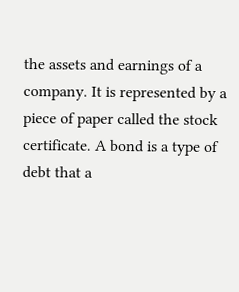the assets and earnings of a company. It is represented by a piece of paper called the stock certificate. A bond is a type of debt that a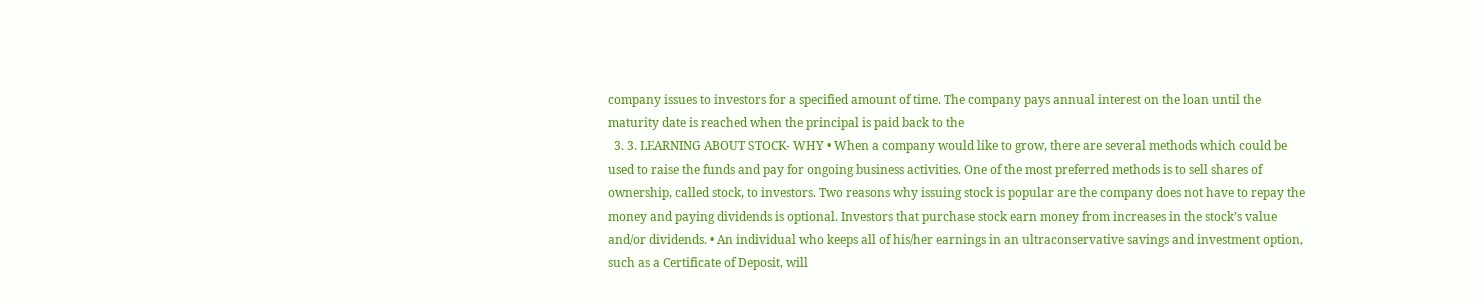company issues to investors for a specified amount of time. The company pays annual interest on the loan until the maturity date is reached when the principal is paid back to the
  3. 3. LEARNING ABOUT STOCK- WHY • When a company would like to grow, there are several methods which could be used to raise the funds and pay for ongoing business activities. One of the most preferred methods is to sell shares of ownership, called stock, to investors. Two reasons why issuing stock is popular are the company does not have to repay the money and paying dividends is optional. Investors that purchase stock earn money from increases in the stock’s value and/or dividends. • An individual who keeps all of his/her earnings in an ultraconservative savings and investment option, such as a Certificate of Deposit, will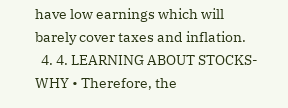have low earnings which will barely cover taxes and inflation.
  4. 4. LEARNING ABOUT STOCKS- WHY • Therefore, the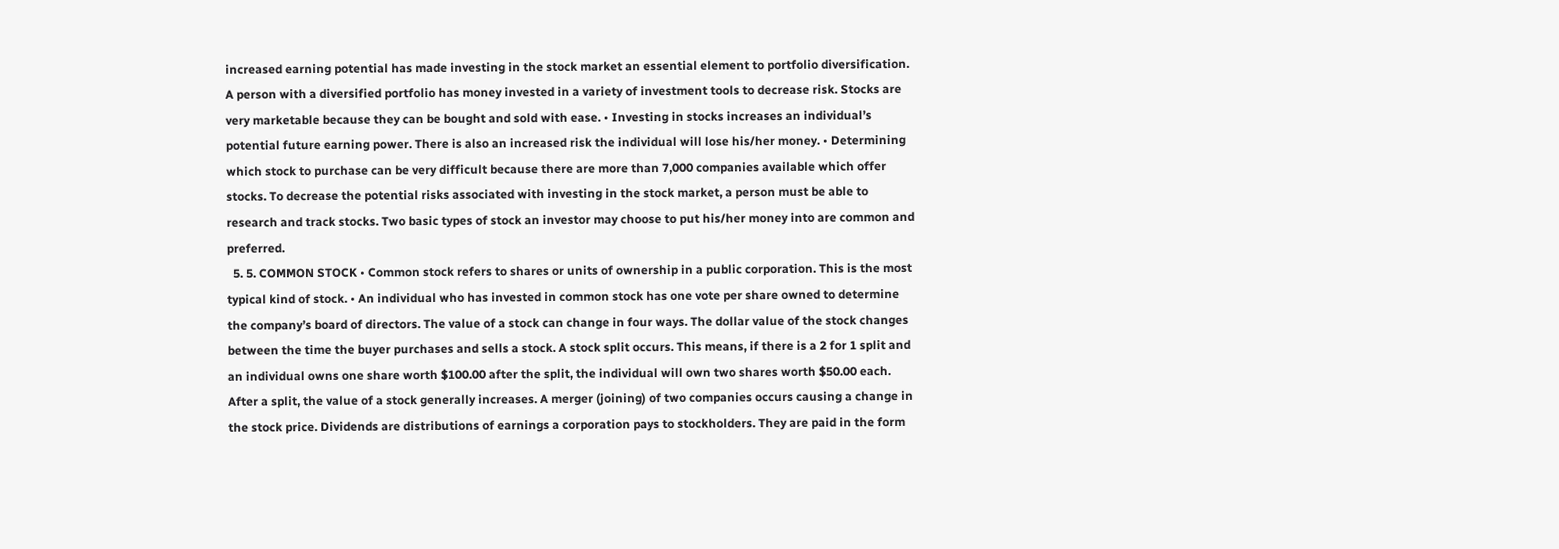increased earning potential has made investing in the stock market an essential element to portfolio diversification. A person with a diversified portfolio has money invested in a variety of investment tools to decrease risk. Stocks are very marketable because they can be bought and sold with ease. • Investing in stocks increases an individual’s potential future earning power. There is also an increased risk the individual will lose his/her money. • Determining which stock to purchase can be very difficult because there are more than 7,000 companies available which offer stocks. To decrease the potential risks associated with investing in the stock market, a person must be able to research and track stocks. Two basic types of stock an investor may choose to put his/her money into are common and preferred.
  5. 5. COMMON STOCK • Common stock refers to shares or units of ownership in a public corporation. This is the most typical kind of stock. • An individual who has invested in common stock has one vote per share owned to determine the company’s board of directors. The value of a stock can change in four ways. The dollar value of the stock changes between the time the buyer purchases and sells a stock. A stock split occurs. This means, if there is a 2 for 1 split and an individual owns one share worth $100.00 after the split, the individual will own two shares worth $50.00 each. After a split, the value of a stock generally increases. A merger (joining) of two companies occurs causing a change in the stock price. Dividends are distributions of earnings a corporation pays to stockholders. They are paid in the form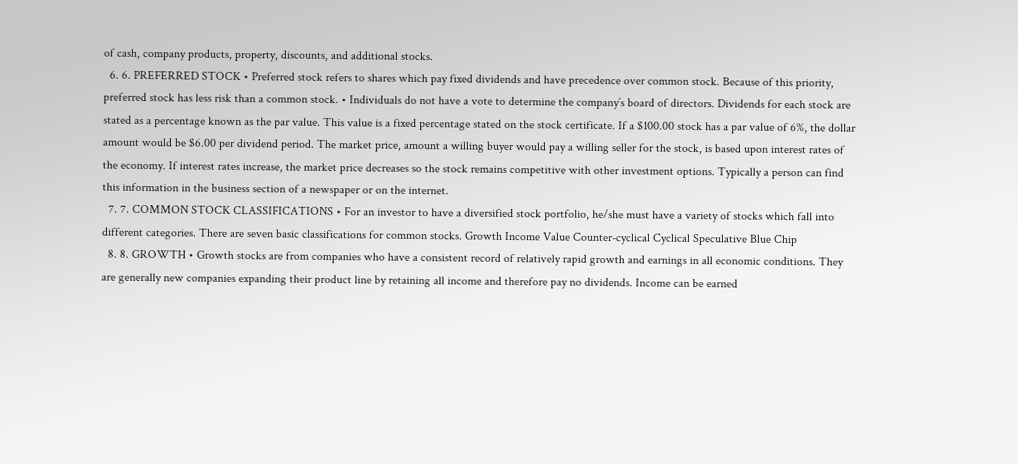of cash, company products, property, discounts, and additional stocks.
  6. 6. PREFERRED STOCK • Preferred stock refers to shares which pay fixed dividends and have precedence over common stock. Because of this priority, preferred stock has less risk than a common stock. • Individuals do not have a vote to determine the company’s board of directors. Dividends for each stock are stated as a percentage known as the par value. This value is a fixed percentage stated on the stock certificate. If a $100.00 stock has a par value of 6%, the dollar amount would be $6.00 per dividend period. The market price, amount a willing buyer would pay a willing seller for the stock, is based upon interest rates of the economy. If interest rates increase, the market price decreases so the stock remains competitive with other investment options. Typically a person can find this information in the business section of a newspaper or on the internet.
  7. 7. COMMON STOCK CLASSIFICATIONS • For an investor to have a diversified stock portfolio, he/she must have a variety of stocks which fall into different categories. There are seven basic classifications for common stocks. Growth Income Value Counter-cyclical Cyclical Speculative Blue Chip
  8. 8. GROWTH • Growth stocks are from companies who have a consistent record of relatively rapid growth and earnings in all economic conditions. They are generally new companies expanding their product line by retaining all income and therefore pay no dividends. Income can be earned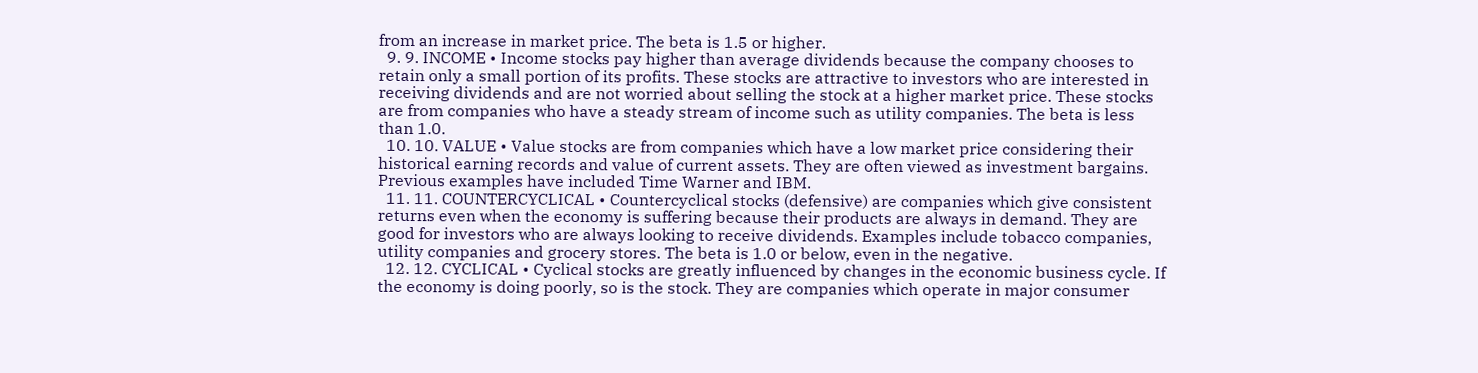from an increase in market price. The beta is 1.5 or higher.
  9. 9. INCOME • Income stocks pay higher than average dividends because the company chooses to retain only a small portion of its profits. These stocks are attractive to investors who are interested in receiving dividends and are not worried about selling the stock at a higher market price. These stocks are from companies who have a steady stream of income such as utility companies. The beta is less than 1.0.
  10. 10. VALUE • Value stocks are from companies which have a low market price considering their historical earning records and value of current assets. They are often viewed as investment bargains. Previous examples have included Time Warner and IBM.
  11. 11. COUNTERCYCLICAL • Countercyclical stocks (defensive) are companies which give consistent returns even when the economy is suffering because their products are always in demand. They are good for investors who are always looking to receive dividends. Examples include tobacco companies, utility companies and grocery stores. The beta is 1.0 or below, even in the negative.
  12. 12. CYCLICAL • Cyclical stocks are greatly influenced by changes in the economic business cycle. If the economy is doing poorly, so is the stock. They are companies which operate in major consumer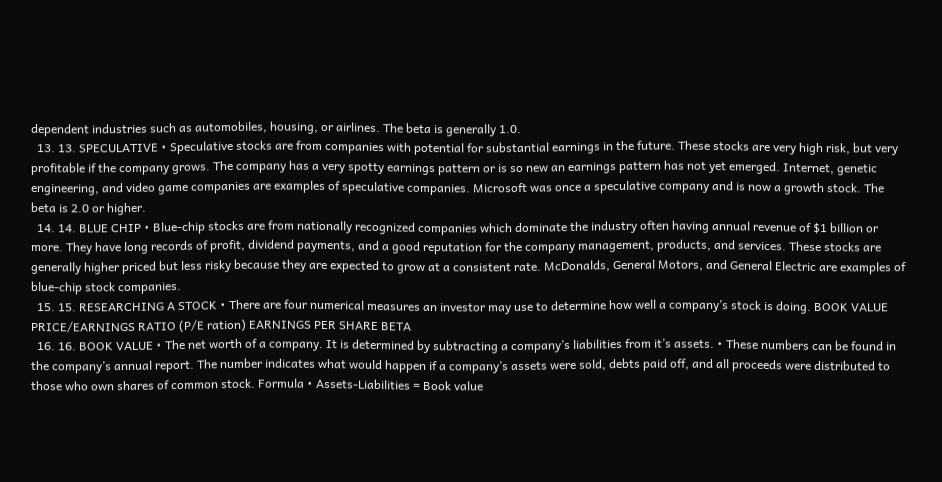dependent industries such as automobiles, housing, or airlines. The beta is generally 1.0.
  13. 13. SPECULATIVE • Speculative stocks are from companies with potential for substantial earnings in the future. These stocks are very high risk, but very profitable if the company grows. The company has a very spotty earnings pattern or is so new an earnings pattern has not yet emerged. Internet, genetic engineering, and video game companies are examples of speculative companies. Microsoft was once a speculative company and is now a growth stock. The beta is 2.0 or higher.
  14. 14. BLUE CHIP • Blue-chip stocks are from nationally recognized companies which dominate the industry often having annual revenue of $1 billion or more. They have long records of profit, dividend payments, and a good reputation for the company management, products, and services. These stocks are generally higher priced but less risky because they are expected to grow at a consistent rate. McDonalds, General Motors, and General Electric are examples of blue-chip stock companies.
  15. 15. RESEARCHING A STOCK • There are four numerical measures an investor may use to determine how well a company’s stock is doing. BOOK VALUE PRICE/EARNINGS RATIO (P/E ration) EARNINGS PER SHARE BETA
  16. 16. BOOK VALUE • The net worth of a company. It is determined by subtracting a company’s liabilities from it’s assets. • These numbers can be found in the company’s annual report. The number indicates what would happen if a company’s assets were sold, debts paid off, and all proceeds were distributed to those who own shares of common stock. Formula • Assets-Liabilities = Book value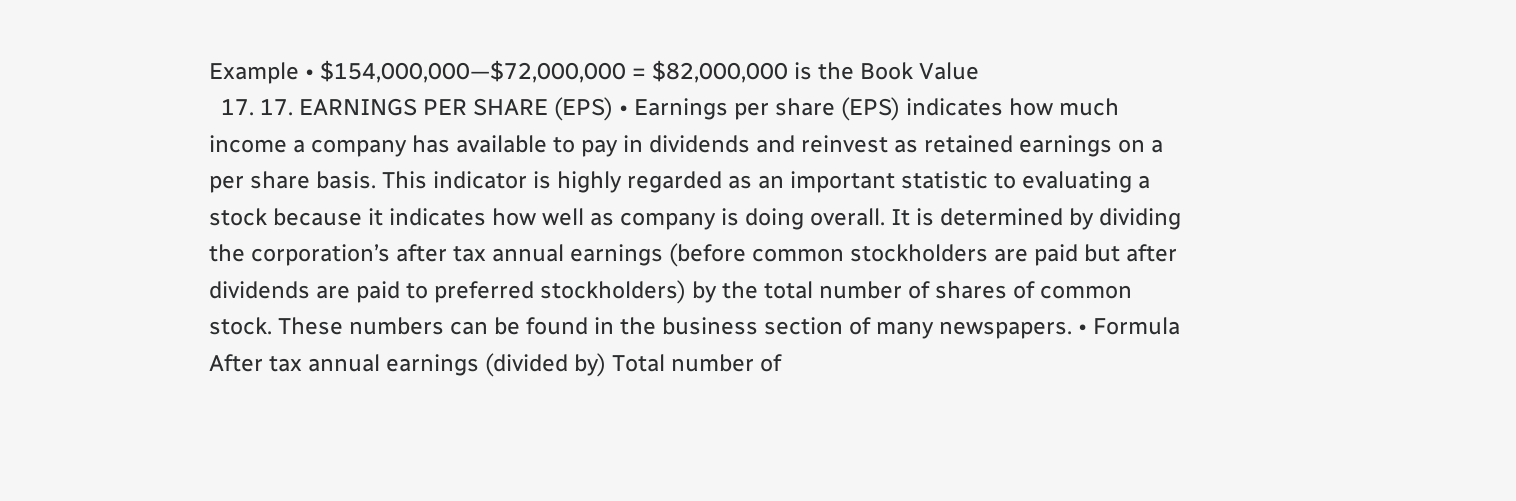Example • $154,000,000—$72,000,000 = $82,000,000 is the Book Value
  17. 17. EARNINGS PER SHARE (EPS) • Earnings per share (EPS) indicates how much income a company has available to pay in dividends and reinvest as retained earnings on a per share basis. This indicator is highly regarded as an important statistic to evaluating a stock because it indicates how well as company is doing overall. It is determined by dividing the corporation’s after tax annual earnings (before common stockholders are paid but after dividends are paid to preferred stockholders) by the total number of shares of common stock. These numbers can be found in the business section of many newspapers. • Formula After tax annual earnings (divided by) Total number of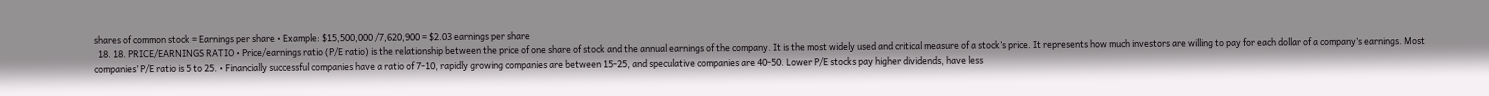shares of common stock = Earnings per share • Example: $15,500,000 /7,620,900 = $2.03 earnings per share
  18. 18. PRICE/EARNINGS RATIO • Price/earnings ratio (P/E ratio) is the relationship between the price of one share of stock and the annual earnings of the company. It is the most widely used and critical measure of a stock’s price. It represents how much investors are willing to pay for each dollar of a company’s earnings. Most companies’ P/E ratio is 5 to 25. • Financially successful companies have a ratio of 7-10, rapidly growing companies are between 15-25, and speculative companies are 40-50. Lower P/E stocks pay higher dividends, have less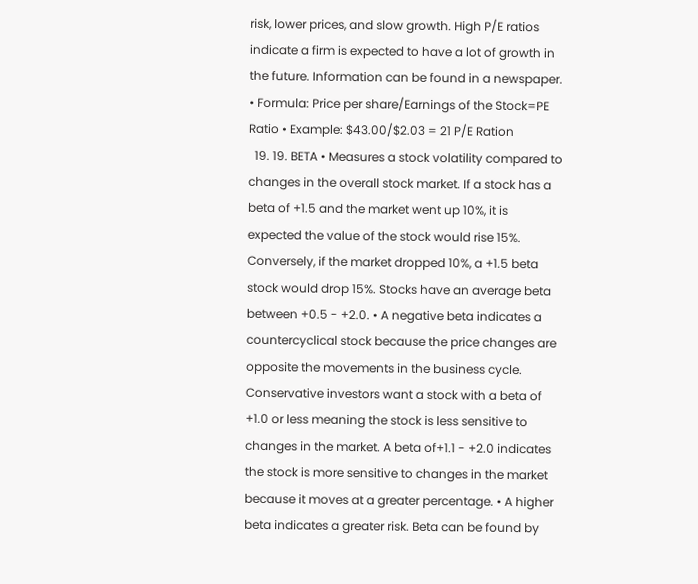risk, lower prices, and slow growth. High P/E ratios indicate a firm is expected to have a lot of growth in the future. Information can be found in a newspaper. • Formula: Price per share/Earnings of the Stock=PE Ratio • Example: $43.00/$2.03 = 21 P/E Ration
  19. 19. BETA • Measures a stock volatility compared to changes in the overall stock market. If a stock has a beta of +1.5 and the market went up 10%, it is expected the value of the stock would rise 15%. Conversely, if the market dropped 10%, a +1.5 beta stock would drop 15%. Stocks have an average beta between +0.5 - +2.0. • A negative beta indicates a countercyclical stock because the price changes are opposite the movements in the business cycle. Conservative investors want a stock with a beta of +1.0 or less meaning the stock is less sensitive to changes in the market. A beta of+1.1 - +2.0 indicates the stock is more sensitive to changes in the market because it moves at a greater percentage. • A higher beta indicates a greater risk. Beta can be found by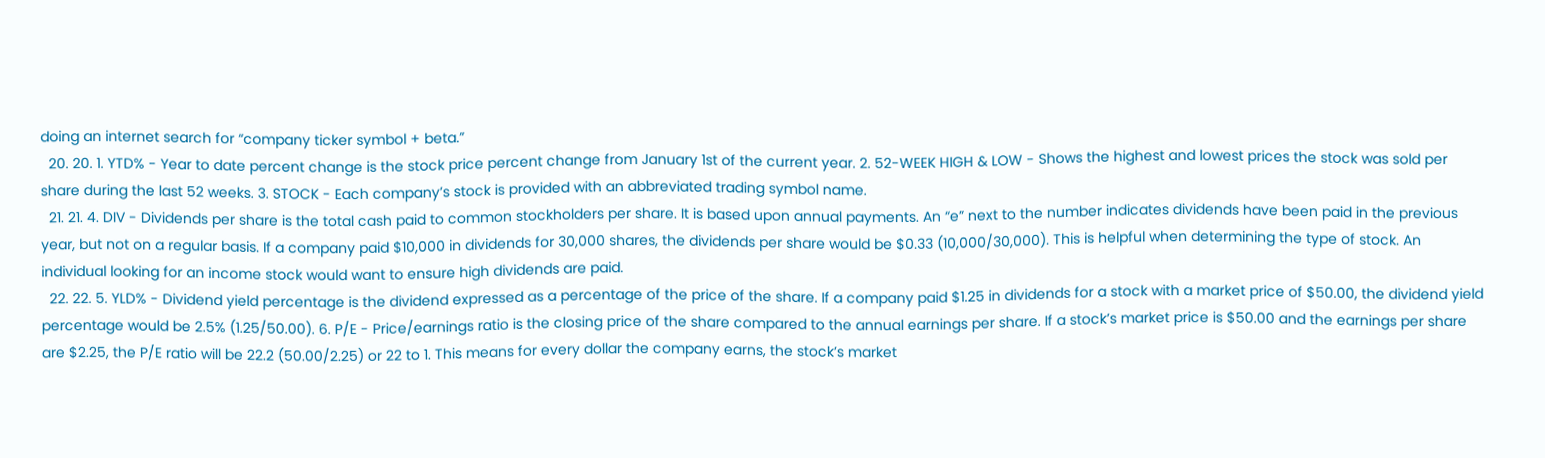doing an internet search for “company ticker symbol + beta.”
  20. 20. 1. YTD% - Year to date percent change is the stock price percent change from January 1st of the current year. 2. 52-WEEK HIGH & LOW - Shows the highest and lowest prices the stock was sold per share during the last 52 weeks. 3. STOCK - Each company’s stock is provided with an abbreviated trading symbol name.
  21. 21. 4. DIV - Dividends per share is the total cash paid to common stockholders per share. It is based upon annual payments. An “e” next to the number indicates dividends have been paid in the previous year, but not on a regular basis. If a company paid $10,000 in dividends for 30,000 shares, the dividends per share would be $0.33 (10,000/30,000). This is helpful when determining the type of stock. An individual looking for an income stock would want to ensure high dividends are paid.
  22. 22. 5. YLD% - Dividend yield percentage is the dividend expressed as a percentage of the price of the share. If a company paid $1.25 in dividends for a stock with a market price of $50.00, the dividend yield percentage would be 2.5% (1.25/50.00). 6. P/E - Price/earnings ratio is the closing price of the share compared to the annual earnings per share. If a stock’s market price is $50.00 and the earnings per share are $2.25, the P/E ratio will be 22.2 (50.00/2.25) or 22 to 1. This means for every dollar the company earns, the stock’s market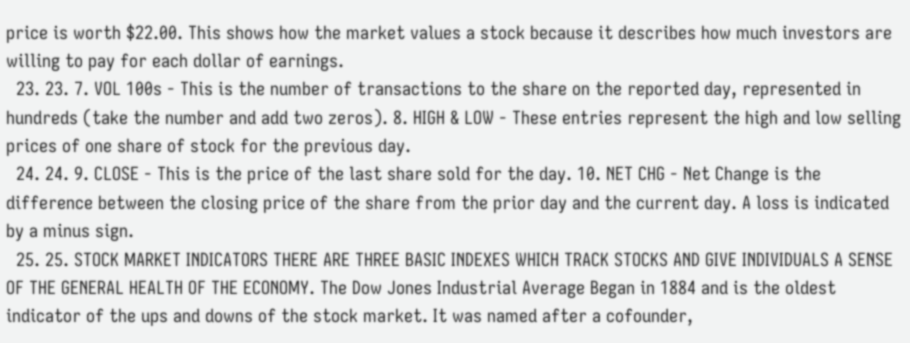price is worth $22.00. This shows how the market values a stock because it describes how much investors are willing to pay for each dollar of earnings.
  23. 23. 7. VOL 100s - This is the number of transactions to the share on the reported day, represented in hundreds (take the number and add two zeros). 8. HIGH & LOW - These entries represent the high and low selling prices of one share of stock for the previous day.
  24. 24. 9. CLOSE - This is the price of the last share sold for the day. 10. NET CHG - Net Change is the difference between the closing price of the share from the prior day and the current day. A loss is indicated by a minus sign.
  25. 25. STOCK MARKET INDICATORS THERE ARE THREE BASIC INDEXES WHICH TRACK STOCKS AND GIVE INDIVIDUALS A SENSE OF THE GENERAL HEALTH OF THE ECONOMY. The Dow Jones Industrial Average Began in 1884 and is the oldest indicator of the ups and downs of the stock market. It was named after a cofounder,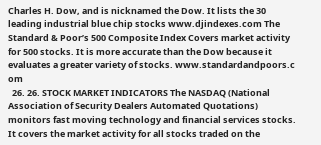Charles H. Dow, and is nicknamed the Dow. It lists the 30 leading industrial blue chip stocks www.djindexes.com The Standard & Poor’s 500 Composite Index Covers market activity for 500 stocks. It is more accurate than the Dow because it evaluates a greater variety of stocks. www.standardandpoors.c om
  26. 26. STOCK MARKET INDICATORS The NASDAQ (National Association of Security Dealers Automated Quotations) monitors fast moving technology and financial services stocks. It covers the market activity for all stocks traded on the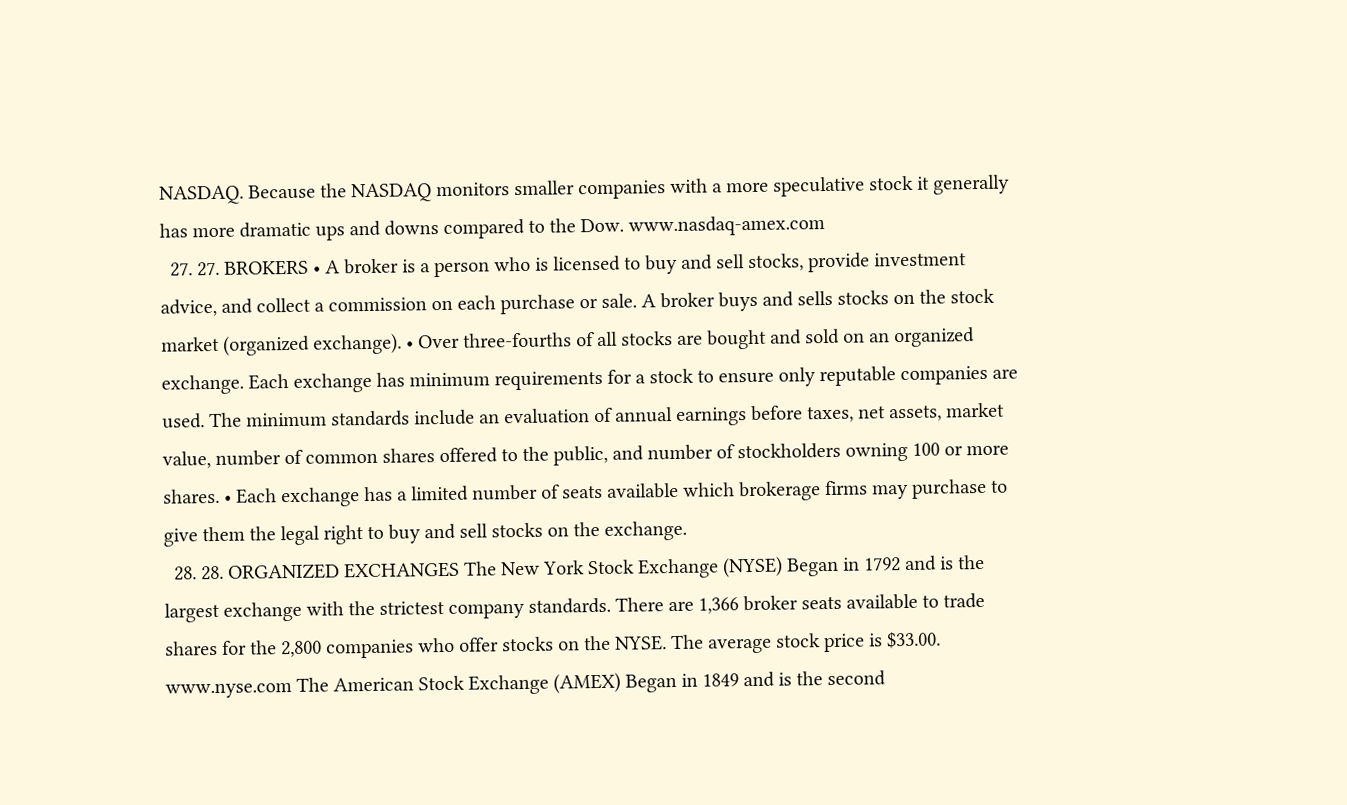NASDAQ. Because the NASDAQ monitors smaller companies with a more speculative stock it generally has more dramatic ups and downs compared to the Dow. www.nasdaq-amex.com
  27. 27. BROKERS • A broker is a person who is licensed to buy and sell stocks, provide investment advice, and collect a commission on each purchase or sale. A broker buys and sells stocks on the stock market (organized exchange). • Over three-fourths of all stocks are bought and sold on an organized exchange. Each exchange has minimum requirements for a stock to ensure only reputable companies are used. The minimum standards include an evaluation of annual earnings before taxes, net assets, market value, number of common shares offered to the public, and number of stockholders owning 100 or more shares. • Each exchange has a limited number of seats available which brokerage firms may purchase to give them the legal right to buy and sell stocks on the exchange.
  28. 28. ORGANIZED EXCHANGES The New York Stock Exchange (NYSE) Began in 1792 and is the largest exchange with the strictest company standards. There are 1,366 broker seats available to trade shares for the 2,800 companies who offer stocks on the NYSE. The average stock price is $33.00. www.nyse.com The American Stock Exchange (AMEX) Began in 1849 and is the second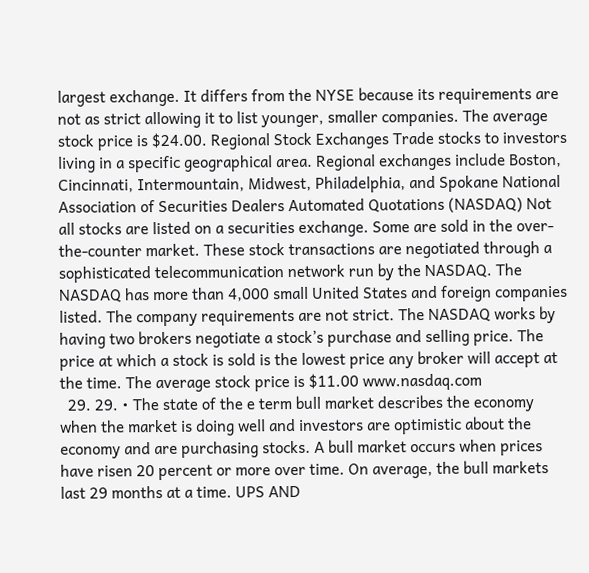largest exchange. It differs from the NYSE because its requirements are not as strict allowing it to list younger, smaller companies. The average stock price is $24.00. Regional Stock Exchanges Trade stocks to investors living in a specific geographical area. Regional exchanges include Boston, Cincinnati, Intermountain, Midwest, Philadelphia, and Spokane National Association of Securities Dealers Automated Quotations (NASDAQ) Not all stocks are listed on a securities exchange. Some are sold in the over-the-counter market. These stock transactions are negotiated through a sophisticated telecommunication network run by the NASDAQ. The NASDAQ has more than 4,000 small United States and foreign companies listed. The company requirements are not strict. The NASDAQ works by having two brokers negotiate a stock’s purchase and selling price. The price at which a stock is sold is the lowest price any broker will accept at the time. The average stock price is $11.00 www.nasdaq.com
  29. 29. • The state of the e term bull market describes the economy when the market is doing well and investors are optimistic about the economy and are purchasing stocks. A bull market occurs when prices have risen 20 percent or more over time. On average, the bull markets last 29 months at a time. UPS AND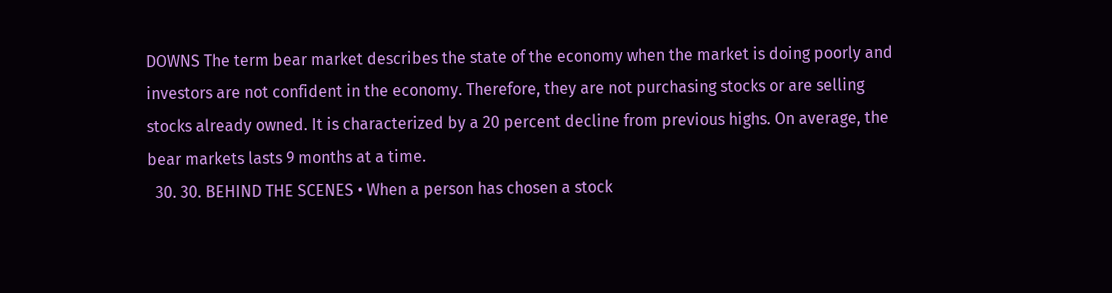DOWNS The term bear market describes the state of the economy when the market is doing poorly and investors are not confident in the economy. Therefore, they are not purchasing stocks or are selling stocks already owned. It is characterized by a 20 percent decline from previous highs. On average, the bear markets lasts 9 months at a time.
  30. 30. BEHIND THE SCENES • When a person has chosen a stock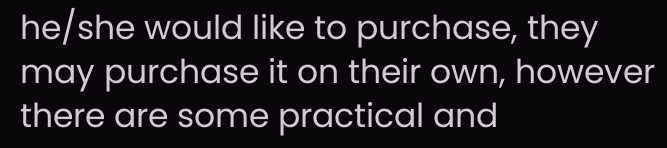he/she would like to purchase, they may purchase it on their own, however there are some practical and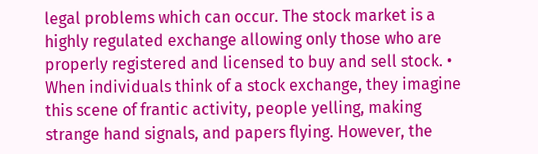legal problems which can occur. The stock market is a highly regulated exchange allowing only those who are properly registered and licensed to buy and sell stock. • When individuals think of a stock exchange, they imagine this scene of frantic activity, people yelling, making strange hand signals, and papers flying. However, the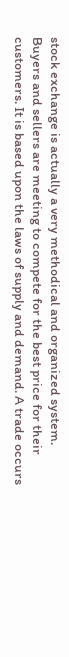stock exchange is actually a very methodical and organized system. Buyers and sellers are meeting to compete for the best price for their customers. It is based upon the laws of supply and demand. A trade occurs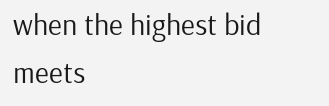when the highest bid meets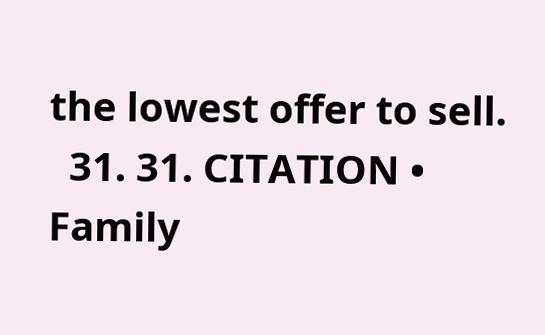the lowest offer to sell.
  31. 31. CITATION • Family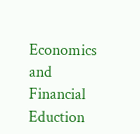Economics and Financial Eduction